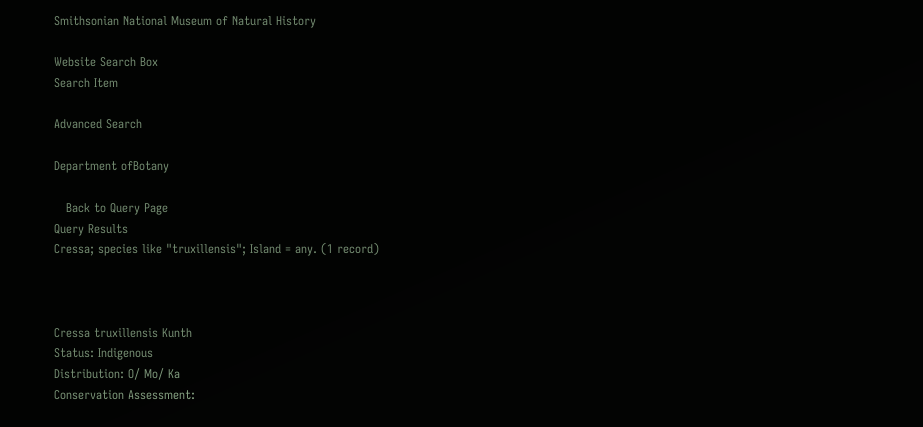Smithsonian National Museum of Natural History

Website Search Box
Search Item

Advanced Search

Department ofBotany

   Back to Query Page
Query Results
Cressa; species like "truxillensis"; Island = any. (1 record)



Cressa truxillensis Kunth
Status: Indigenous
Distribution: O/ Mo/ Ka
Conservation Assessment: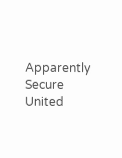Apparently Secure
United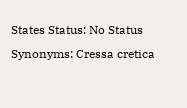States Status: No Status
Synonyms: Cressa cretica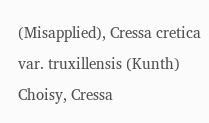(Misapplied), Cressa cretica var. truxillensis (Kunth) Choisy, Cressa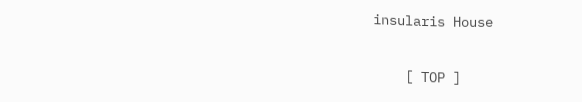insularis House

    [ TOP ]